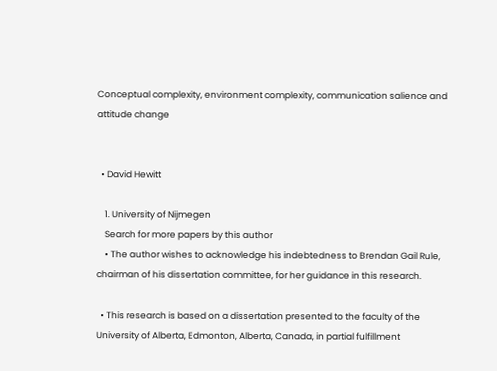Conceptual complexity, environment complexity, communication salience and attitude change


  • David Hewitt

    1. University of Nijmegen
    Search for more papers by this author
    • The author wishes to acknowledge his indebtedness to Brendan Gail Rule, chairman of his dissertation committee, for her guidance in this research.

  • This research is based on a dissertation presented to the faculty of the University of Alberta, Edmonton, Alberta, Canada, in partial fulfillment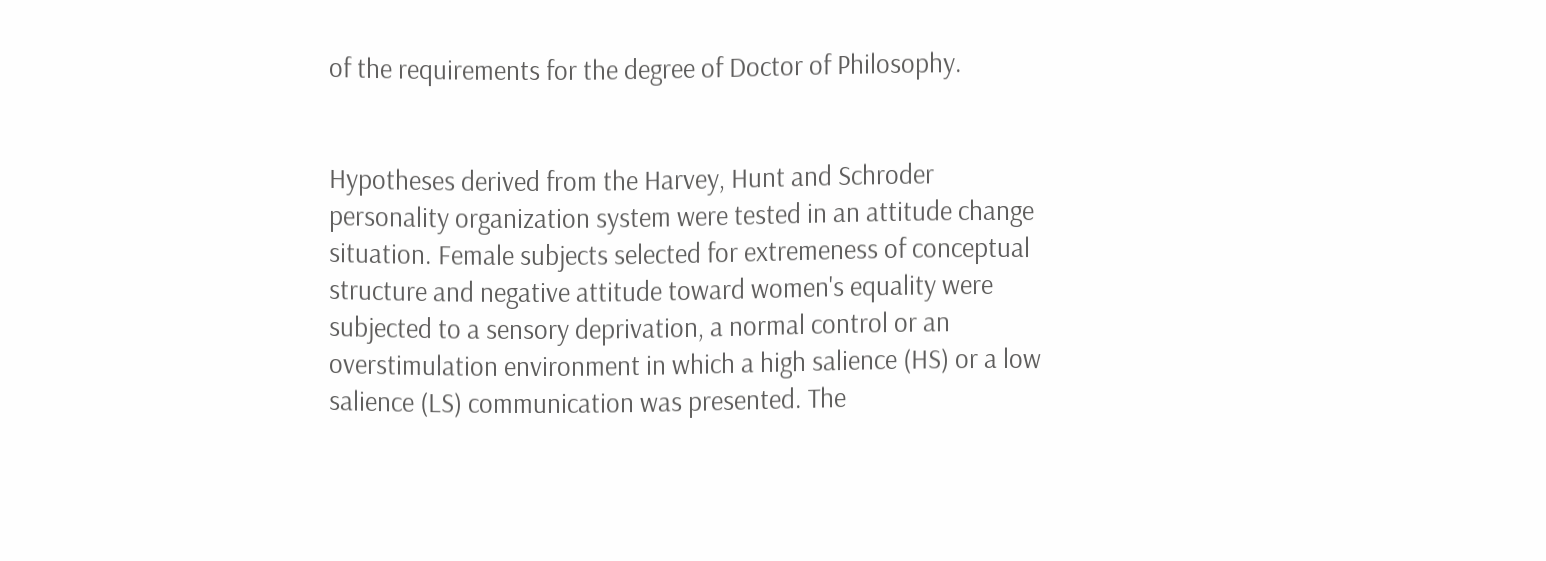of the requirements for the degree of Doctor of Philosophy.


Hypotheses derived from the Harvey, Hunt and Schroder personality organization system were tested in an attitude change situation. Female subjects selected for extremeness of conceptual structure and negative attitude toward women's equality were subjected to a sensory deprivation, a normal control or an overstimulation environment in which a high salience (HS) or a low salience (LS) communication was presented. The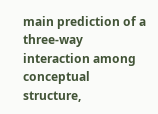main prediction of a three-way interaction among conceptual structure,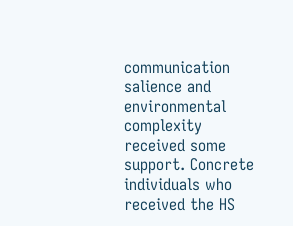communication salience and environmental complexity received some support. Concrete individuals who received the HS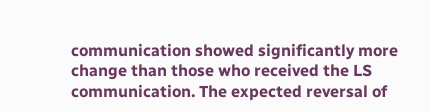communication showed significantly more change than those who received the LS communication. The expected reversal of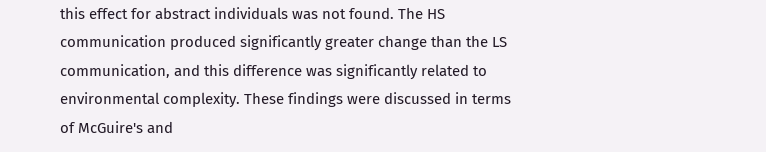this effect for abstract individuals was not found. The HS communication produced significantly greater change than the LS communication, and this difference was significantly related to environmental complexity. These findings were discussed in terms of McGuire's and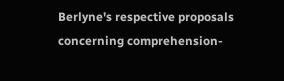Berlyne's respective proposals concerning comprehension-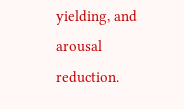yielding, and arousal reduction.